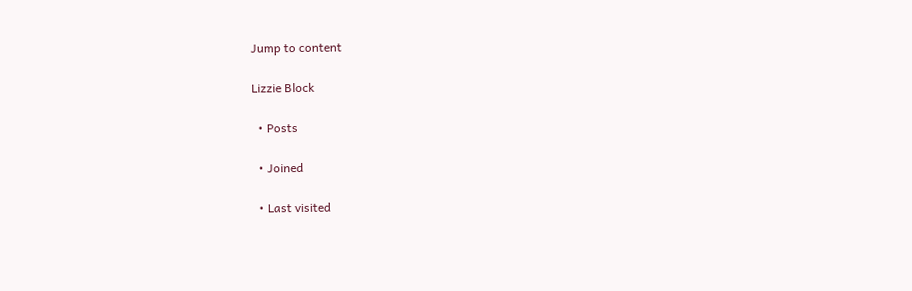Jump to content

Lizzie Block

  • Posts

  • Joined

  • Last visited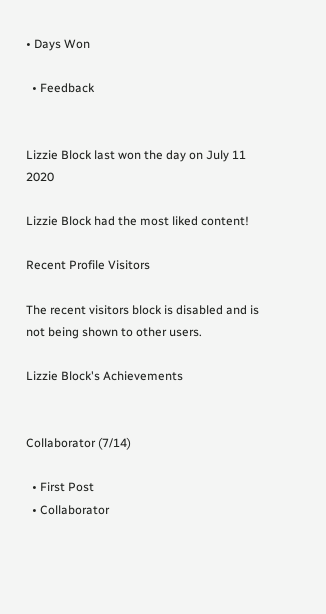• Days Won

  • Feedback


Lizzie Block last won the day on July 11 2020

Lizzie Block had the most liked content!

Recent Profile Visitors

The recent visitors block is disabled and is not being shown to other users.

Lizzie Block's Achievements


Collaborator (7/14)

  • First Post
  • Collaborator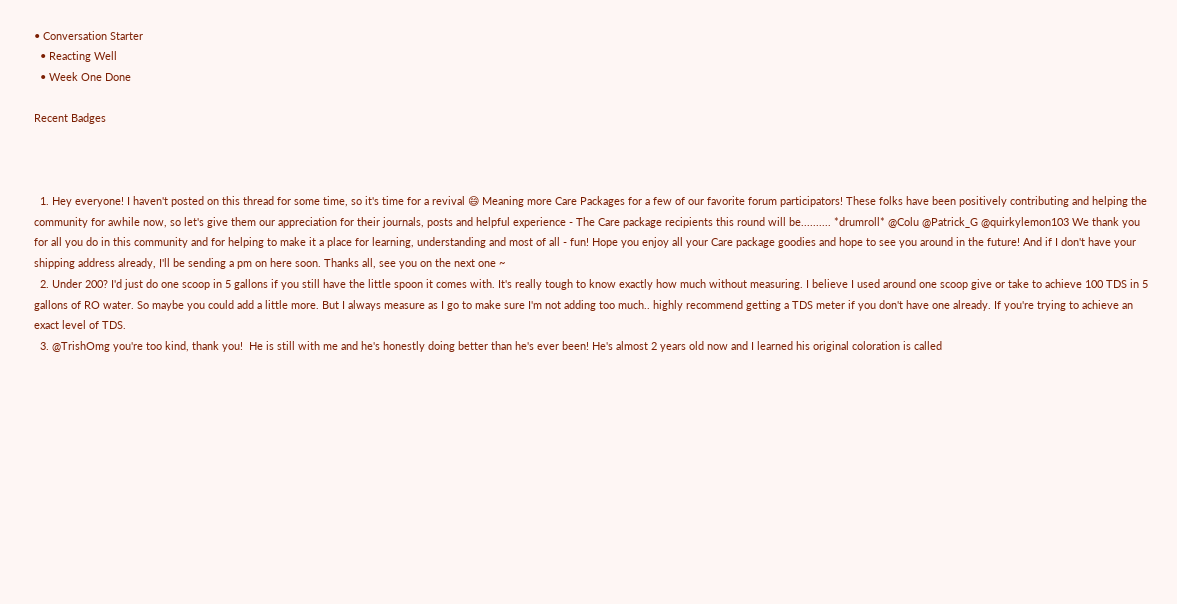• Conversation Starter
  • Reacting Well
  • Week One Done

Recent Badges



  1. Hey everyone! I haven't posted on this thread for some time, so it's time for a revival 😄 Meaning more Care Packages for a few of our favorite forum participators! These folks have been positively contributing and helping the community for awhile now, so let's give them our appreciation for their journals, posts and helpful experience - The Care package recipients this round will be.......... *drumroll* @Colu @Patrick_G @quirkylemon103 We thank you for all you do in this community and for helping to make it a place for learning, understanding and most of all - fun! Hope you enjoy all your Care package goodies and hope to see you around in the future! And if I don't have your shipping address already, I'll be sending a pm on here soon. Thanks all, see you on the next one ~
  2. Under 200? I'd just do one scoop in 5 gallons if you still have the little spoon it comes with. It's really tough to know exactly how much without measuring. I believe I used around one scoop give or take to achieve 100 TDS in 5 gallons of RO water. So maybe you could add a little more. But I always measure as I go to make sure I'm not adding too much.. highly recommend getting a TDS meter if you don't have one already. If you're trying to achieve an exact level of TDS.
  3. @TrishOmg you're too kind, thank you!  He is still with me and he's honestly doing better than he's ever been! He's almost 2 years old now and I learned his original coloration is called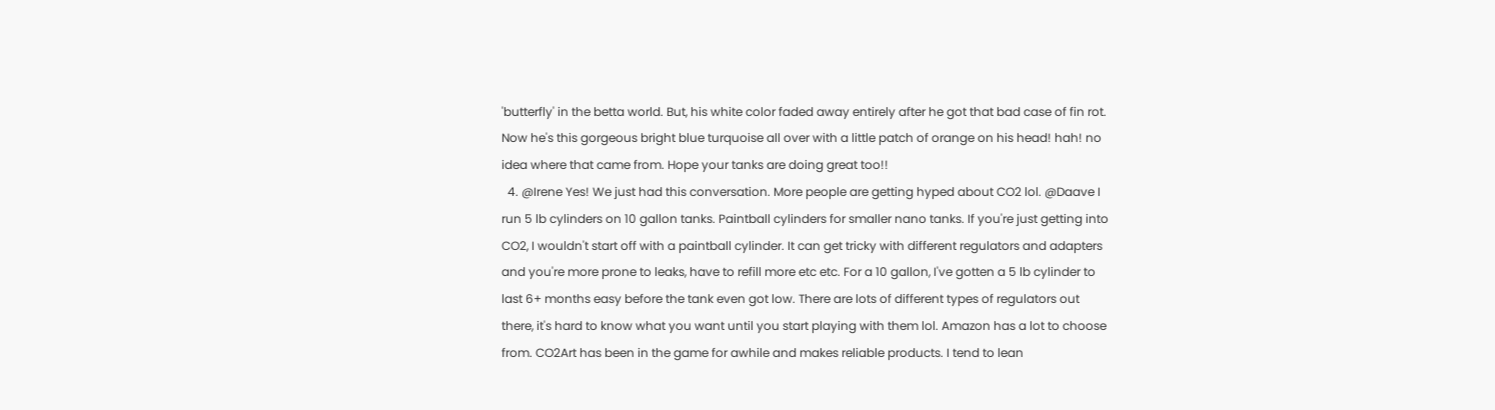'butterfly' in the betta world. But, his white color faded away entirely after he got that bad case of fin rot. Now he's this gorgeous bright blue turquoise all over with a little patch of orange on his head! hah! no idea where that came from. Hope your tanks are doing great too!!
  4. @Irene Yes! We just had this conversation. More people are getting hyped about CO2 lol. @Daave I run 5 lb cylinders on 10 gallon tanks. Paintball cylinders for smaller nano tanks. If you're just getting into CO2, I wouldn't start off with a paintball cylinder. It can get tricky with different regulators and adapters and you're more prone to leaks, have to refill more etc etc. For a 10 gallon, I've gotten a 5 lb cylinder to last 6+ months easy before the tank even got low. There are lots of different types of regulators out there, it's hard to know what you want until you start playing with them lol. Amazon has a lot to choose from. CO2Art has been in the game for awhile and makes reliable products. I tend to lean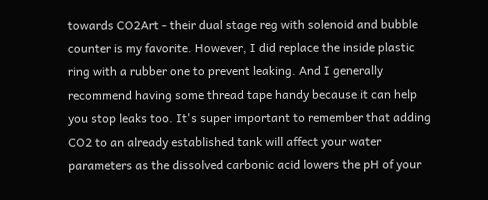towards CO2Art - their dual stage reg with solenoid and bubble counter is my favorite. However, I did replace the inside plastic ring with a rubber one to prevent leaking. And I generally recommend having some thread tape handy because it can help you stop leaks too. It's super important to remember that adding CO2 to an already established tank will affect your water parameters as the dissolved carbonic acid lowers the pH of your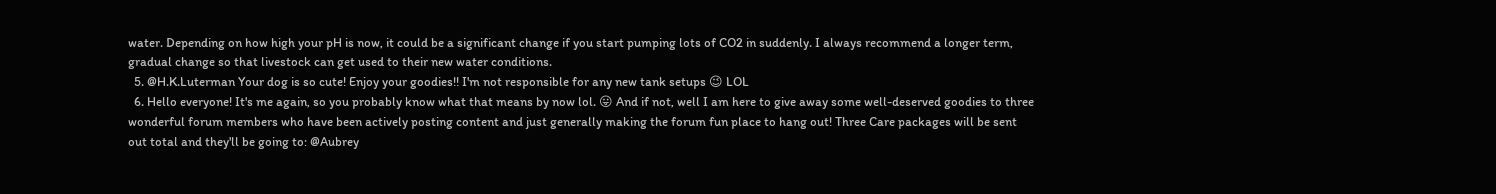water. Depending on how high your pH is now, it could be a significant change if you start pumping lots of CO2 in suddenly. I always recommend a longer term, gradual change so that livestock can get used to their new water conditions.
  5. @H.K.Luterman Your dog is so cute! Enjoy your goodies!! I'm not responsible for any new tank setups 😉 LOL
  6. Hello everyone! It's me again, so you probably know what that means by now lol. 😛 And if not, well I am here to give away some well-deserved goodies to three wonderful forum members who have been actively posting content and just generally making the forum fun place to hang out! Three Care packages will be sent out total and they'll be going to: @Aubrey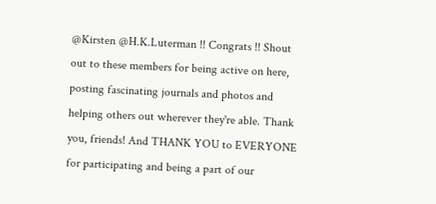@Kirsten @H.K.Luterman !! Congrats !! Shout out to these members for being active on here, posting fascinating journals and photos and helping others out wherever they're able. Thank you, friends! And THANK YOU to EVERYONE for participating and being a part of our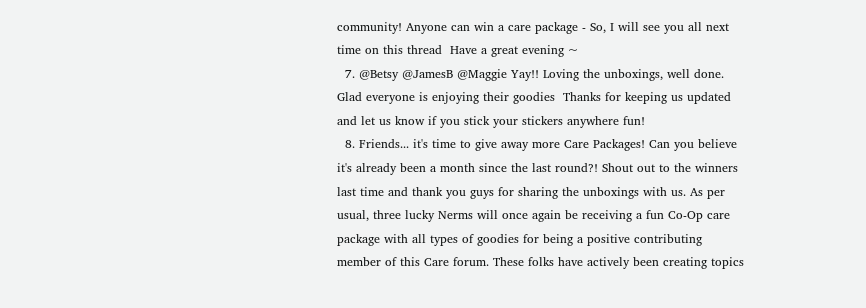community! Anyone can win a care package - So, I will see you all next time on this thread  Have a great evening ~
  7. @Betsy @JamesB @Maggie Yay!! Loving the unboxings, well done. Glad everyone is enjoying their goodies  Thanks for keeping us updated and let us know if you stick your stickers anywhere fun!
  8. Friends... it's time to give away more Care Packages! Can you believe it's already been a month since the last round?! Shout out to the winners last time and thank you guys for sharing the unboxings with us. As per usual, three lucky Nerms will once again be receiving a fun Co-Op care package with all types of goodies for being a positive contributing member of this Care forum. These folks have actively been creating topics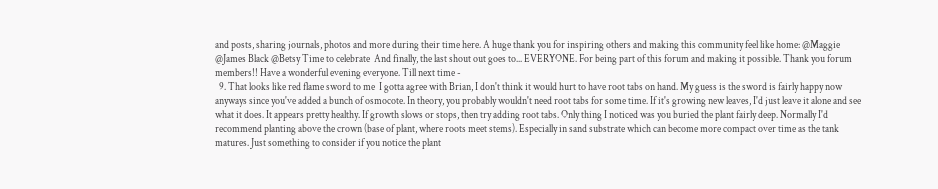and posts, sharing journals, photos and more during their time here. A huge thank you for inspiring others and making this community feel like home: @Maggie @James Black @Betsy Time to celebrate  And finally, the last shout out goes to... EVERYONE. For being part of this forum and making it possible. Thank you forum members!! Have a wonderful evening everyone. Till next time -
  9. That looks like red flame sword to me  I gotta agree with Brian, I don't think it would hurt to have root tabs on hand. My guess is the sword is fairly happy now anyways since you've added a bunch of osmocote. In theory, you probably wouldn't need root tabs for some time. If it's growing new leaves, I'd just leave it alone and see what it does. It appears pretty healthy. If growth slows or stops, then try adding root tabs. Only thing I noticed was you buried the plant fairly deep. Normally I'd recommend planting above the crown (base of plant, where roots meet stems). Especially in sand substrate which can become more compact over time as the tank matures. Just something to consider if you notice the plant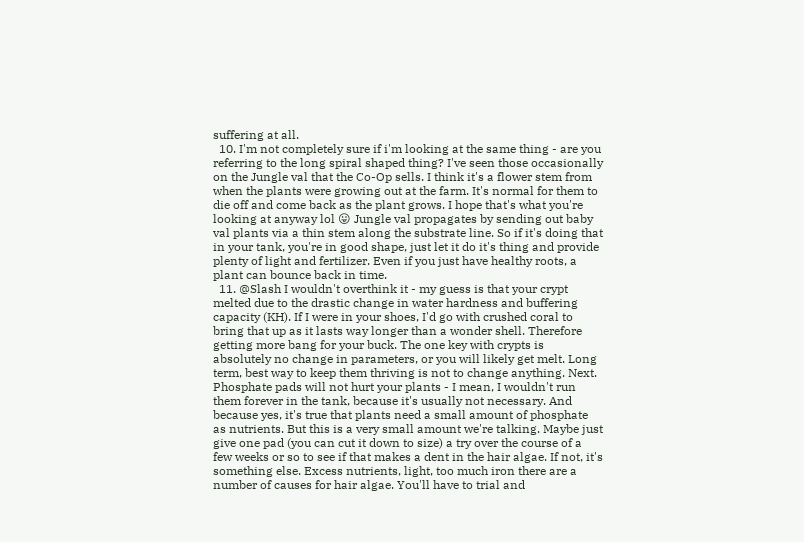suffering at all.
  10. I'm not completely sure if i'm looking at the same thing - are you referring to the long spiral shaped thing? I've seen those occasionally on the Jungle val that the Co-Op sells. I think it's a flower stem from when the plants were growing out at the farm. It's normal for them to die off and come back as the plant grows. I hope that's what you're looking at anyway lol 😛 Jungle val propagates by sending out baby val plants via a thin stem along the substrate line. So if it's doing that in your tank, you're in good shape, just let it do it's thing and provide plenty of light and fertilizer. Even if you just have healthy roots, a plant can bounce back in time.
  11. @Slash I wouldn't overthink it - my guess is that your crypt melted due to the drastic change in water hardness and buffering capacity (KH). If I were in your shoes, I'd go with crushed coral to bring that up as it lasts way longer than a wonder shell. Therefore getting more bang for your buck. The one key with crypts is absolutely no change in parameters, or you will likely get melt. Long term, best way to keep them thriving is not to change anything. Next. Phosphate pads will not hurt your plants - I mean, I wouldn't run them forever in the tank, because it's usually not necessary. And because yes, it's true that plants need a small amount of phosphate as nutrients. But this is a very small amount we're talking. Maybe just give one pad (you can cut it down to size) a try over the course of a few weeks or so to see if that makes a dent in the hair algae. If not, it's something else. Excess nutrients, light, too much iron there are a number of causes for hair algae. You'll have to trial and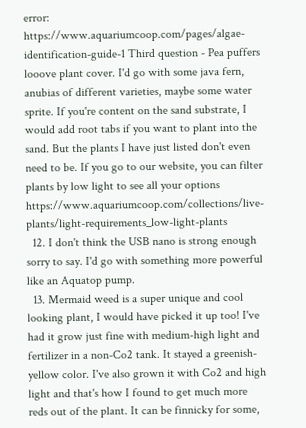error: https://www.aquariumcoop.com/pages/algae-identification-guide-1 Third question - Pea puffers looove plant cover. I'd go with some java fern, anubias of different varieties, maybe some water sprite. If you're content on the sand substrate, I would add root tabs if you want to plant into the sand. But the plants I have just listed don't even need to be. If you go to our website, you can filter plants by low light to see all your options  https://www.aquariumcoop.com/collections/live-plants/light-requirements_low-light-plants
  12. I don't think the USB nano is strong enough sorry to say. I'd go with something more powerful like an Aquatop pump.
  13. Mermaid weed is a super unique and cool looking plant, I would have picked it up too! I've had it grow just fine with medium-high light and fertilizer in a non-Co2 tank. It stayed a greenish-yellow color. I've also grown it with Co2 and high light and that's how I found to get much more reds out of the plant. It can be finnicky for some,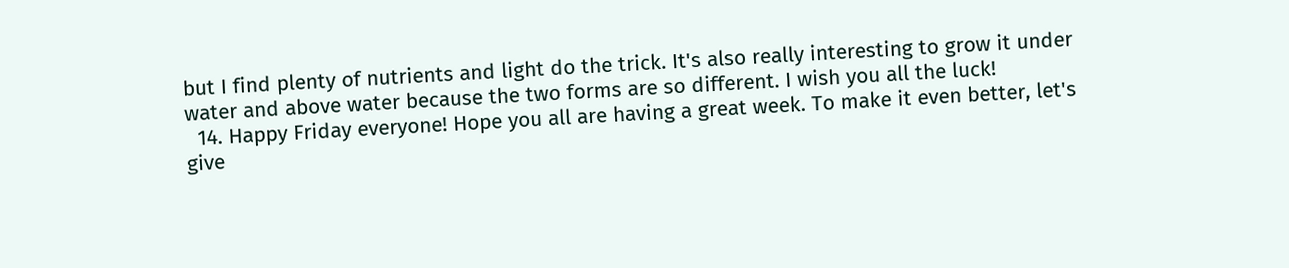but I find plenty of nutrients and light do the trick. It's also really interesting to grow it under water and above water because the two forms are so different. I wish you all the luck!
  14. Happy Friday everyone! Hope you all are having a great week. To make it even better, let's give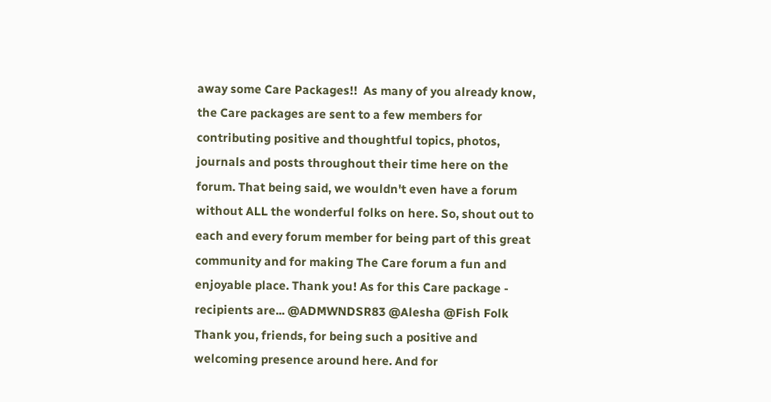away some Care Packages!!  As many of you already know, the Care packages are sent to a few members for contributing positive and thoughtful topics, photos, journals and posts throughout their time here on the forum. That being said, we wouldn't even have a forum without ALL the wonderful folks on here. So, shout out to each and every forum member for being part of this great community and for making The Care forum a fun and enjoyable place. Thank you! As for this Care package - recipients are... @ADMWNDSR83 @Alesha @Fish Folk Thank you, friends, for being such a positive and welcoming presence around here. And for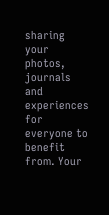sharing your photos, journals and experiences for everyone to benefit from. Your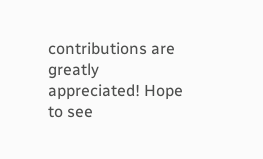contributions are greatly appreciated! Hope to see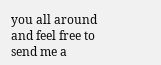you all around and feel free to send me a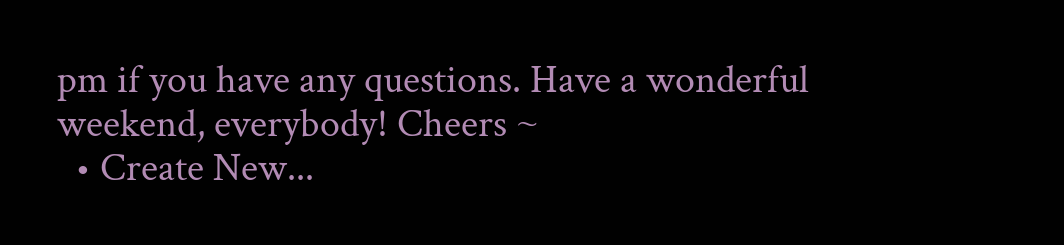pm if you have any questions. Have a wonderful weekend, everybody! Cheers ~
  • Create New...